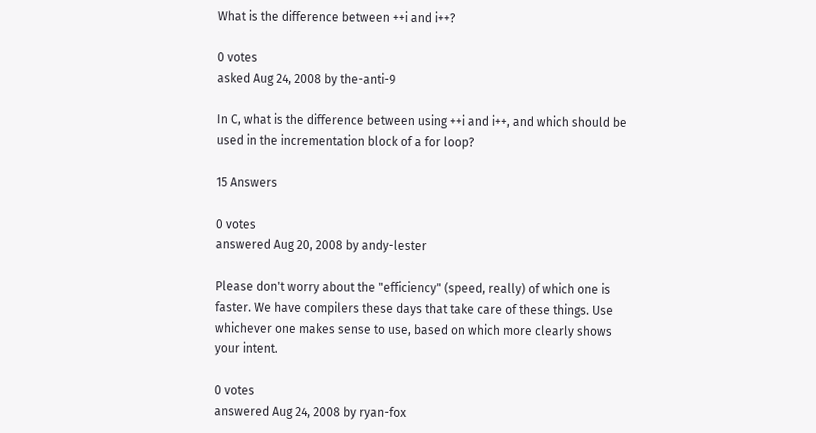What is the difference between ++i and i++?

0 votes
asked Aug 24, 2008 by the-anti-9

In C, what is the difference between using ++i and i++, and which should be used in the incrementation block of a for loop?

15 Answers

0 votes
answered Aug 20, 2008 by andy-lester

Please don't worry about the "efficiency" (speed, really) of which one is faster. We have compilers these days that take care of these things. Use whichever one makes sense to use, based on which more clearly shows your intent.

0 votes
answered Aug 24, 2008 by ryan-fox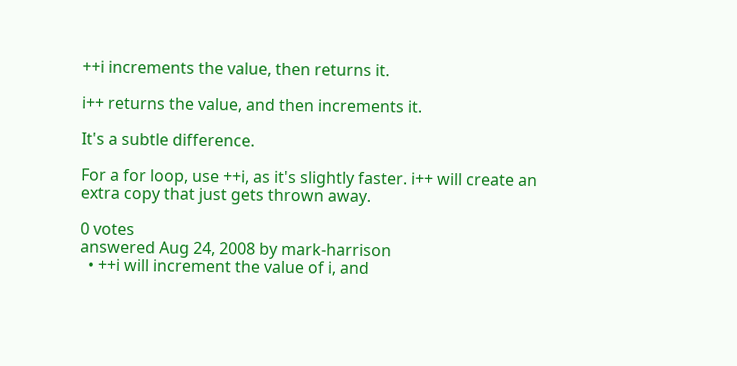++i increments the value, then returns it.

i++ returns the value, and then increments it.

It's a subtle difference.

For a for loop, use ++i, as it's slightly faster. i++ will create an extra copy that just gets thrown away.

0 votes
answered Aug 24, 2008 by mark-harrison
  • ++i will increment the value of i, and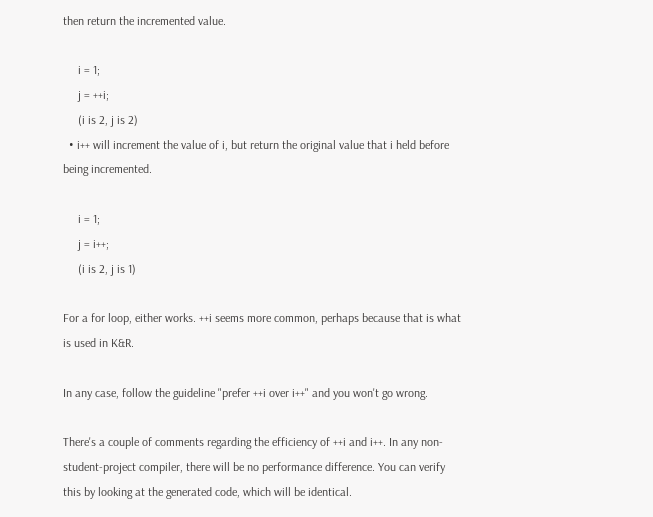then return the incremented value.

     i = 1;
     j = ++i;
     (i is 2, j is 2)
  • i++ will increment the value of i, but return the original value that i held before being incremented.

     i = 1;
     j = i++;
     (i is 2, j is 1)

For a for loop, either works. ++i seems more common, perhaps because that is what is used in K&R.

In any case, follow the guideline "prefer ++i over i++" and you won't go wrong.

There's a couple of comments regarding the efficiency of ++i and i++. In any non-student-project compiler, there will be no performance difference. You can verify this by looking at the generated code, which will be identical.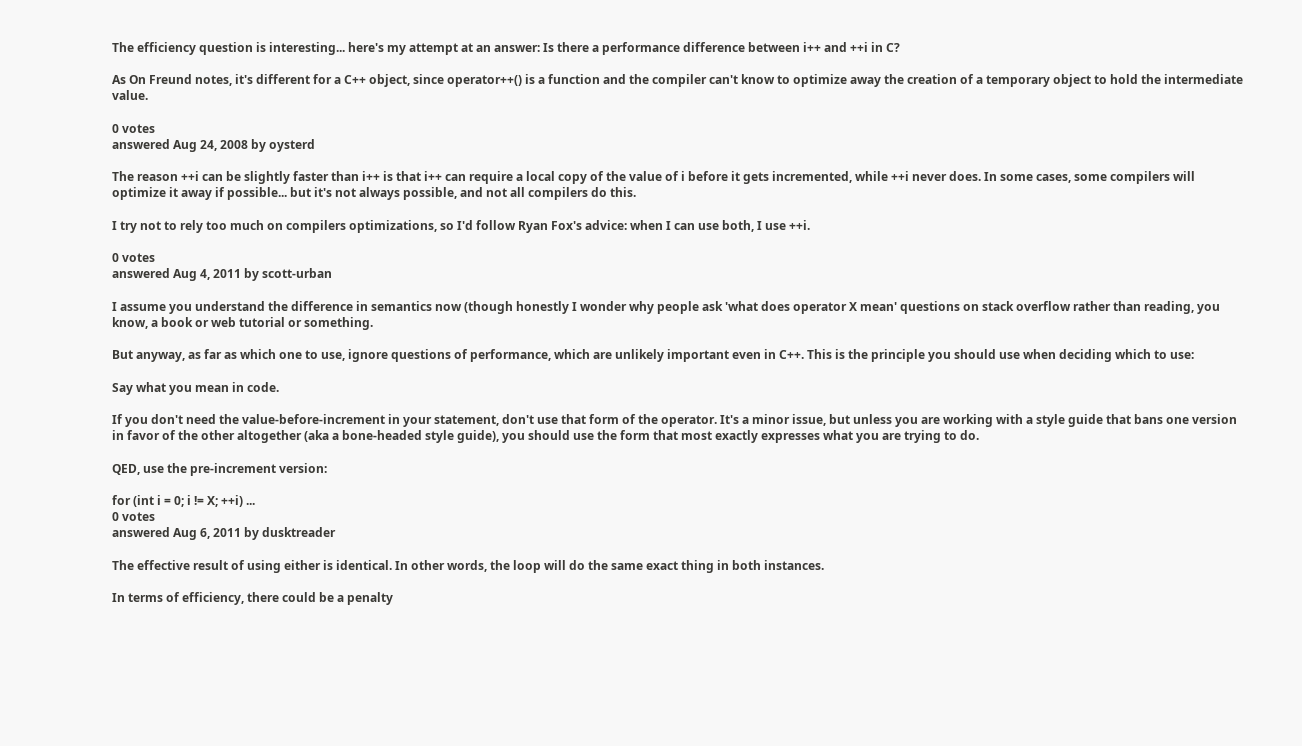The efficiency question is interesting... here's my attempt at an answer: Is there a performance difference between i++ and ++i in C?

As On Freund notes, it's different for a C++ object, since operator++() is a function and the compiler can't know to optimize away the creation of a temporary object to hold the intermediate value.

0 votes
answered Aug 24, 2008 by oysterd

The reason ++i can be slightly faster than i++ is that i++ can require a local copy of the value of i before it gets incremented, while ++i never does. In some cases, some compilers will optimize it away if possible... but it's not always possible, and not all compilers do this.

I try not to rely too much on compilers optimizations, so I'd follow Ryan Fox's advice: when I can use both, I use ++i.

0 votes
answered Aug 4, 2011 by scott-urban

I assume you understand the difference in semantics now (though honestly I wonder why people ask 'what does operator X mean' questions on stack overflow rather than reading, you know, a book or web tutorial or something.

But anyway, as far as which one to use, ignore questions of performance, which are unlikely important even in C++. This is the principle you should use when deciding which to use:

Say what you mean in code.

If you don't need the value-before-increment in your statement, don't use that form of the operator. It's a minor issue, but unless you are working with a style guide that bans one version in favor of the other altogether (aka a bone-headed style guide), you should use the form that most exactly expresses what you are trying to do.

QED, use the pre-increment version:

for (int i = 0; i != X; ++i) ...
0 votes
answered Aug 6, 2011 by dusktreader

The effective result of using either is identical. In other words, the loop will do the same exact thing in both instances.

In terms of efficiency, there could be a penalty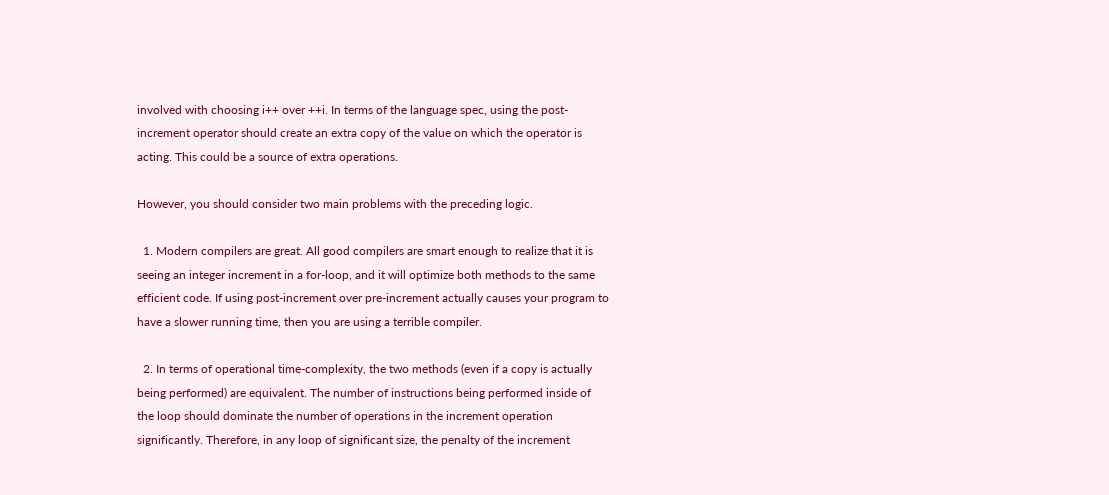involved with choosing i++ over ++i. In terms of the language spec, using the post-increment operator should create an extra copy of the value on which the operator is acting. This could be a source of extra operations.

However, you should consider two main problems with the preceding logic.

  1. Modern compilers are great. All good compilers are smart enough to realize that it is seeing an integer increment in a for-loop, and it will optimize both methods to the same efficient code. If using post-increment over pre-increment actually causes your program to have a slower running time, then you are using a terrible compiler.

  2. In terms of operational time-complexity, the two methods (even if a copy is actually being performed) are equivalent. The number of instructions being performed inside of the loop should dominate the number of operations in the increment operation significantly. Therefore, in any loop of significant size, the penalty of the increment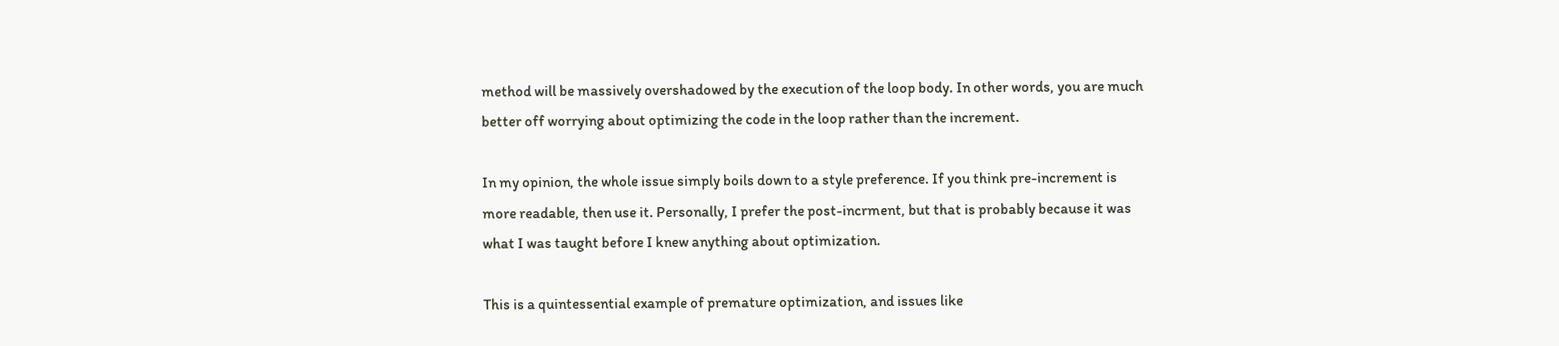method will be massively overshadowed by the execution of the loop body. In other words, you are much better off worrying about optimizing the code in the loop rather than the increment.

In my opinion, the whole issue simply boils down to a style preference. If you think pre-increment is more readable, then use it. Personally, I prefer the post-incrment, but that is probably because it was what I was taught before I knew anything about optimization.

This is a quintessential example of premature optimization, and issues like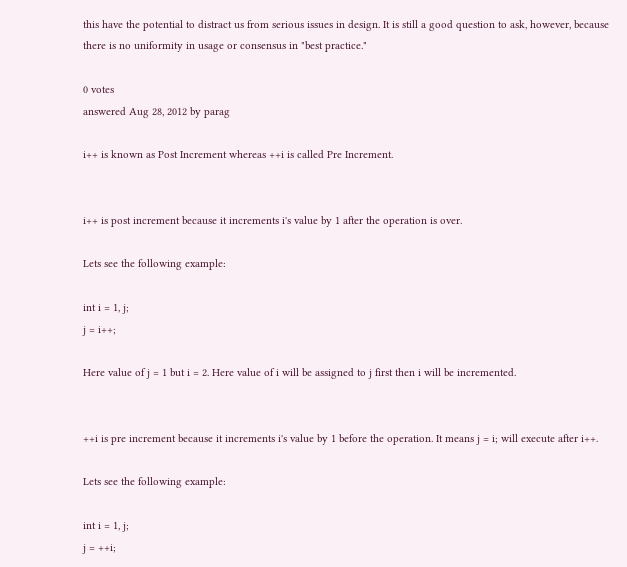this have the potential to distract us from serious issues in design. It is still a good question to ask, however, because there is no uniformity in usage or consensus in "best practice."

0 votes
answered Aug 28, 2012 by parag

i++ is known as Post Increment whereas ++i is called Pre Increment.


i++ is post increment because it increments i's value by 1 after the operation is over.

Lets see the following example:

int i = 1, j;
j = i++;

Here value of j = 1 but i = 2. Here value of i will be assigned to j first then i will be incremented.


++i is pre increment because it increments i's value by 1 before the operation. It means j = i; will execute after i++.

Lets see the following example:

int i = 1, j;
j = ++i;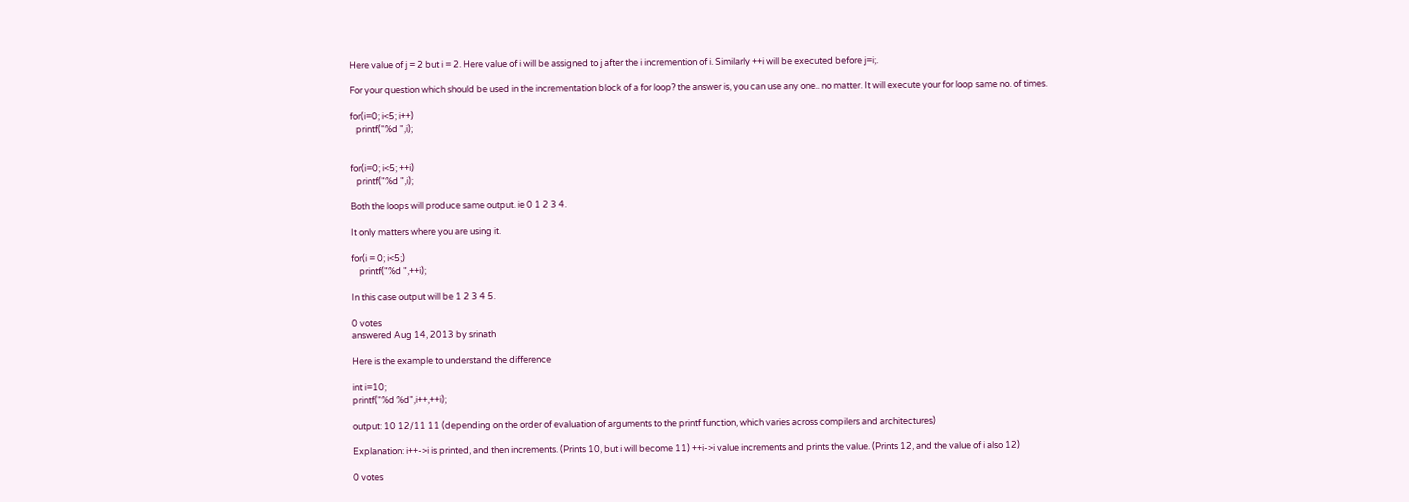Here value of j = 2 but i = 2. Here value of i will be assigned to j after the i incremention of i. Similarly ++i will be executed before j=i;.

For your question which should be used in the incrementation block of a for loop? the answer is, you can use any one.. no matter. It will execute your for loop same no. of times.

for(i=0; i<5; i++)
   printf("%d ",i);


for(i=0; i<5; ++i)
   printf("%d ",i);

Both the loops will produce same output. ie 0 1 2 3 4.

It only matters where you are using it.

for(i = 0; i<5;)
    printf("%d ",++i);

In this case output will be 1 2 3 4 5.

0 votes
answered Aug 14, 2013 by srinath

Here is the example to understand the difference

int i=10;
printf("%d %d",i++,++i);

output: 10 12/11 11 (depending on the order of evaluation of arguments to the printf function, which varies across compilers and architectures)

Explanation: i++->i is printed, and then increments. (Prints 10, but i will become 11) ++i->i value increments and prints the value. (Prints 12, and the value of i also 12)

0 votes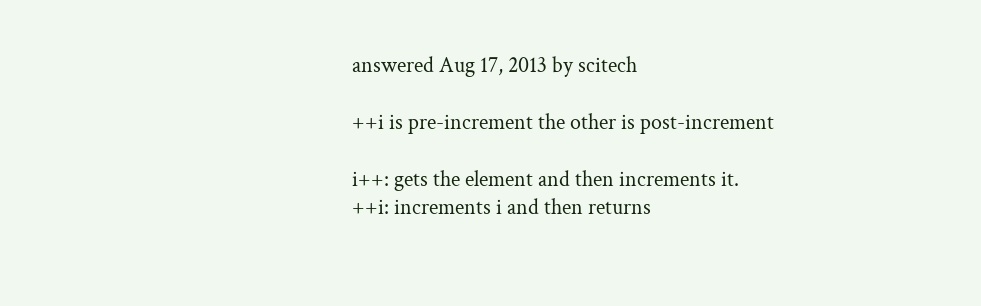answered Aug 17, 2013 by scitech

++i is pre-increment the other is post-increment

i++: gets the element and then increments it.
++i: increments i and then returns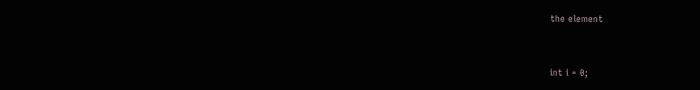the element


int i = 0;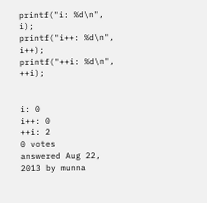printf("i: %d\n", i);
printf("i++: %d\n", i++);
printf("++i: %d\n", ++i);


i: 0
i++: 0
++i: 2
0 votes
answered Aug 22, 2013 by munna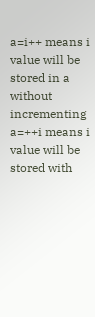a=i++ means i value will be stored in a without incrementing a=++i means i value will be stored with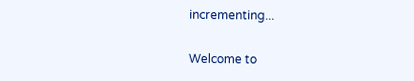incrementing...

Welcome to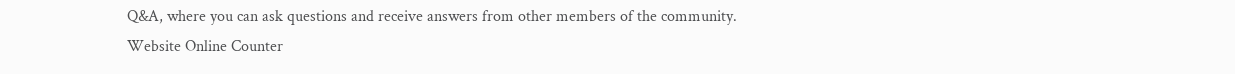Q&A, where you can ask questions and receive answers from other members of the community.
Website Online Counter